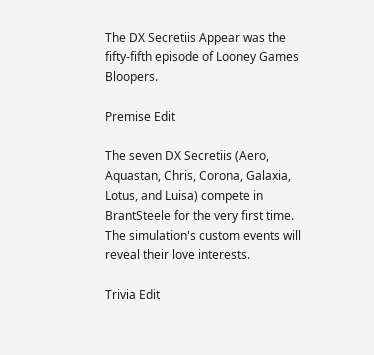The DX Secretiis Appear was the fifty-fifth episode of Looney Games Bloopers.

Premise Edit

The seven DX Secretiis (Aero, Aquastan, Chris, Corona, Galaxia, Lotus, and Luisa) compete in BrantSteele for the very first time. The simulation's custom events will reveal their love interests.

Trivia Edit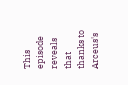This episode reveals that thanks to Arceus's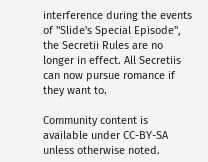interference during the events of "Slide's Special Episode", the Secretii Rules are no longer in effect. All Secretiis can now pursue romance if they want to.

Community content is available under CC-BY-SA unless otherwise noted.